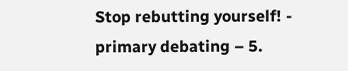Stop rebutting yourself! - primary debating – 5.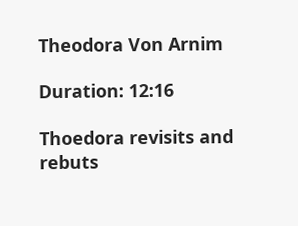Theodora Von Arnim

Duration: 12:16

Thoedora revisits and rebuts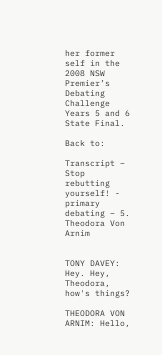her former self in the 2008 NSW Premier’s Debating Challenge Years 5 and 6 State Final.

Back to:

Transcript – Stop rebutting yourself! - primary debating – 5. Theodora Von Arnim


TONY DAVEY: Hey. Hey, Theodora, how's things?

THEODORA VON ARNIM: Hello,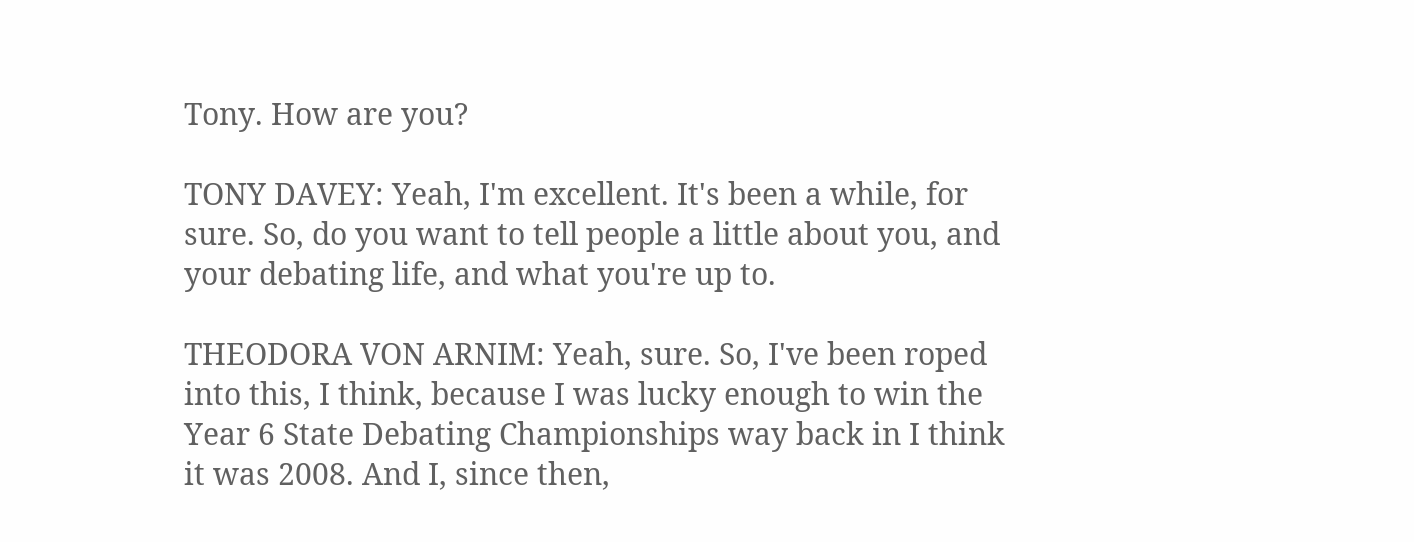Tony. How are you?

TONY DAVEY: Yeah, I'm excellent. It's been a while, for sure. So, do you want to tell people a little about you, and your debating life, and what you're up to.

THEODORA VON ARNIM: Yeah, sure. So, I've been roped into this, I think, because I was lucky enough to win the Year 6 State Debating Championships way back in I think it was 2008. And I, since then,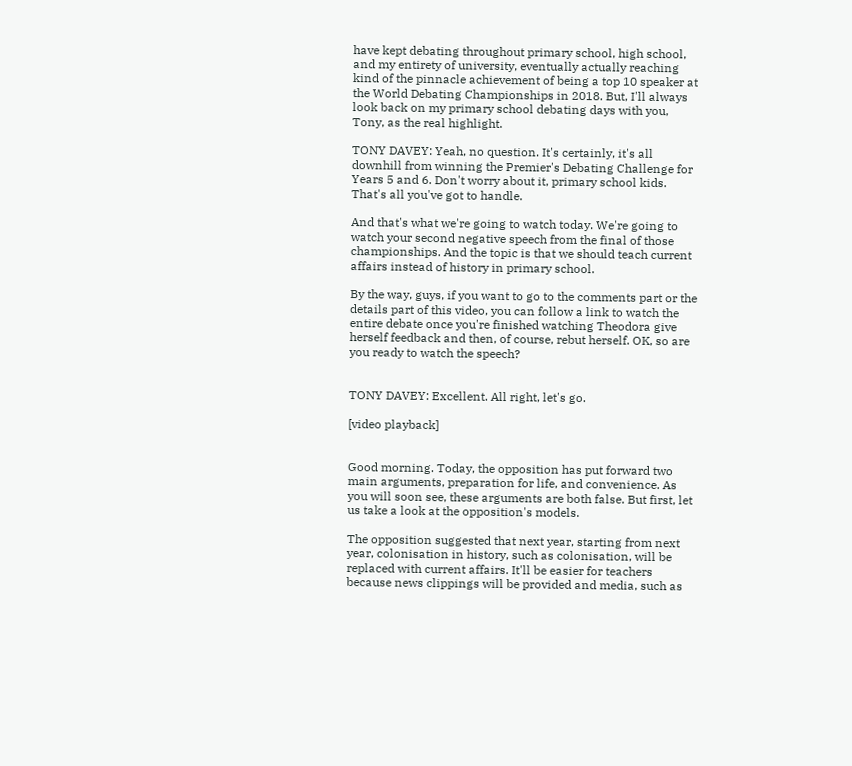have kept debating throughout primary school, high school, and my entirety of university, eventually actually reaching kind of the pinnacle achievement of being a top 10 speaker at the World Debating Championships in 2018. But, I'll always look back on my primary school debating days with you, Tony, as the real highlight.

TONY DAVEY: Yeah, no question. It's certainly, it's all downhill from winning the Premier's Debating Challenge for Years 5 and 6. Don't worry about it, primary school kids. That's all you've got to handle.

And that's what we're going to watch today. We're going to watch your second negative speech from the final of those championships. And the topic is that we should teach current affairs instead of history in primary school.

By the way, guys, if you want to go to the comments part or the details part of this video, you can follow a link to watch the entire debate once you're finished watching Theodora give herself feedback and then, of course, rebut herself. OK, so are you ready to watch the speech?


TONY DAVEY: Excellent. All right, let's go.

[video playback]


Good morning. Today, the opposition has put forward two main arguments, preparation for life, and convenience. As you will soon see, these arguments are both false. But first, let us take a look at the opposition's models.

The opposition suggested that next year, starting from next year, colonisation in history, such as colonisation, will be replaced with current affairs. It'll be easier for teachers because news clippings will be provided and media, such as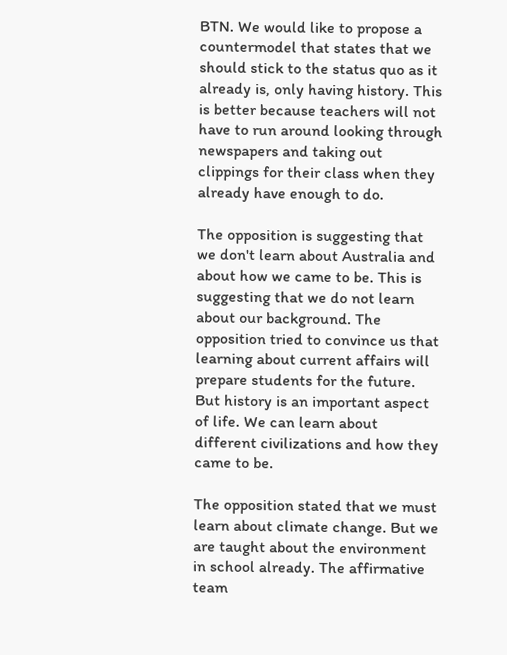BTN. We would like to propose a countermodel that states that we should stick to the status quo as it already is, only having history. This is better because teachers will not have to run around looking through newspapers and taking out clippings for their class when they already have enough to do.

The opposition is suggesting that we don't learn about Australia and about how we came to be. This is suggesting that we do not learn about our background. The opposition tried to convince us that learning about current affairs will prepare students for the future. But history is an important aspect of life. We can learn about different civilizations and how they came to be.

The opposition stated that we must learn about climate change. But we are taught about the environment in school already. The affirmative team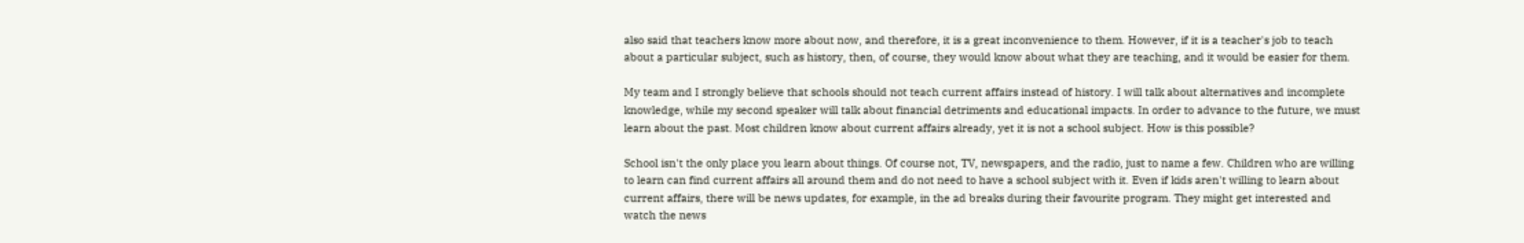also said that teachers know more about now, and therefore, it is a great inconvenience to them. However, if it is a teacher's job to teach about a particular subject, such as history, then, of course, they would know about what they are teaching, and it would be easier for them.

My team and I strongly believe that schools should not teach current affairs instead of history. I will talk about alternatives and incomplete knowledge, while my second speaker will talk about financial detriments and educational impacts. In order to advance to the future, we must learn about the past. Most children know about current affairs already, yet it is not a school subject. How is this possible?

School isn't the only place you learn about things. Of course not, TV, newspapers, and the radio, just to name a few. Children who are willing to learn can find current affairs all around them and do not need to have a school subject with it. Even if kids aren't willing to learn about current affairs, there will be news updates, for example, in the ad breaks during their favourite program. They might get interested and watch the news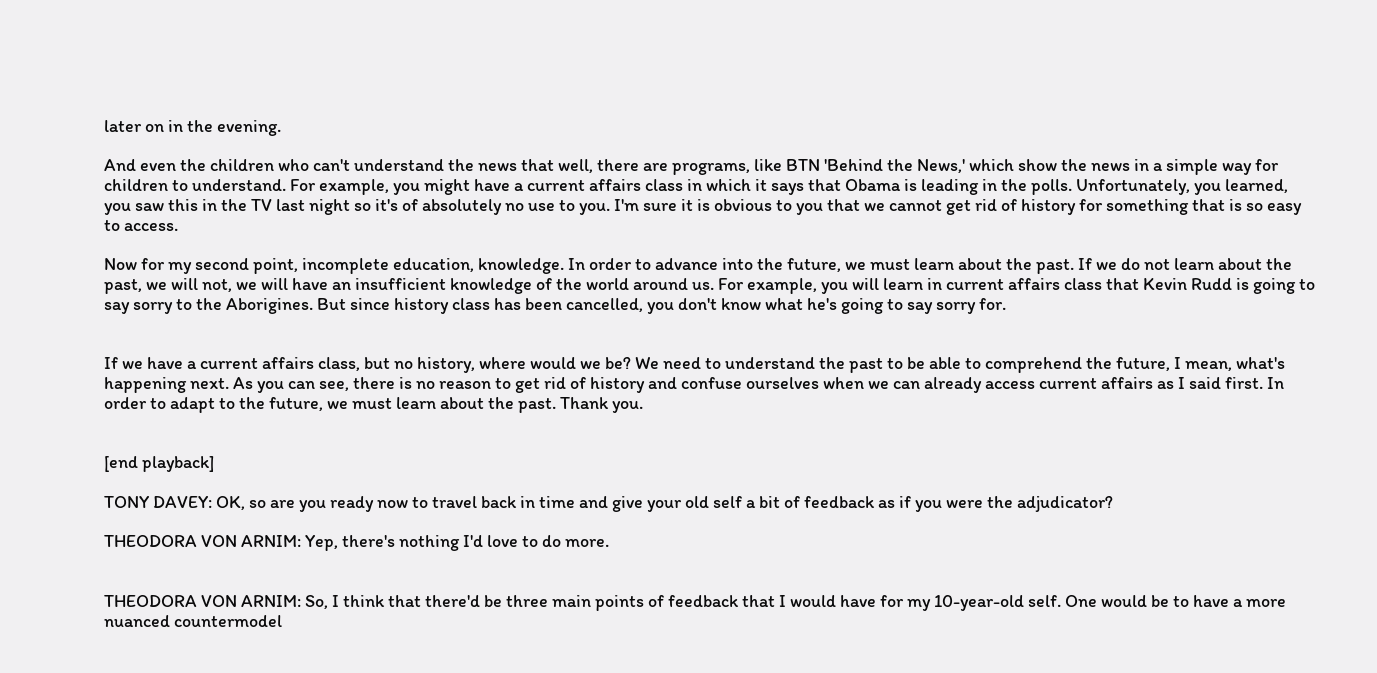later on in the evening.

And even the children who can't understand the news that well, there are programs, like BTN 'Behind the News,' which show the news in a simple way for children to understand. For example, you might have a current affairs class in which it says that Obama is leading in the polls. Unfortunately, you learned, you saw this in the TV last night so it's of absolutely no use to you. I'm sure it is obvious to you that we cannot get rid of history for something that is so easy to access.

Now for my second point, incomplete education, knowledge. In order to advance into the future, we must learn about the past. If we do not learn about the past, we will not, we will have an insufficient knowledge of the world around us. For example, you will learn in current affairs class that Kevin Rudd is going to say sorry to the Aborigines. But since history class has been cancelled, you don't know what he's going to say sorry for.


If we have a current affairs class, but no history, where would we be? We need to understand the past to be able to comprehend the future, I mean, what's happening next. As you can see, there is no reason to get rid of history and confuse ourselves when we can already access current affairs as I said first. In order to adapt to the future, we must learn about the past. Thank you.


[end playback]

TONY DAVEY: OK, so are you ready now to travel back in time and give your old self a bit of feedback as if you were the adjudicator?

THEODORA VON ARNIM: Yep, there's nothing I'd love to do more.


THEODORA VON ARNIM: So, I think that there'd be three main points of feedback that I would have for my 10-year-old self. One would be to have a more nuanced countermodel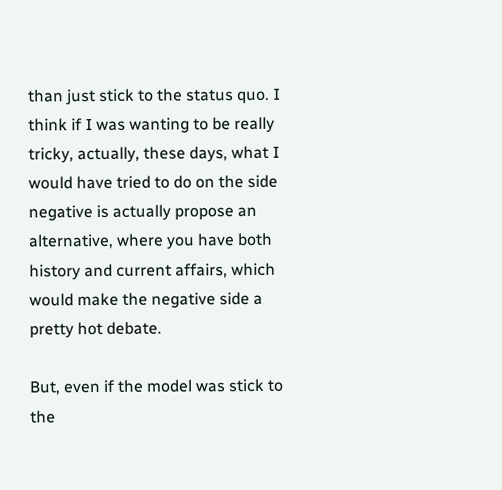than just stick to the status quo. I think if I was wanting to be really tricky, actually, these days, what I would have tried to do on the side negative is actually propose an alternative, where you have both history and current affairs, which would make the negative side a pretty hot debate.

But, even if the model was stick to the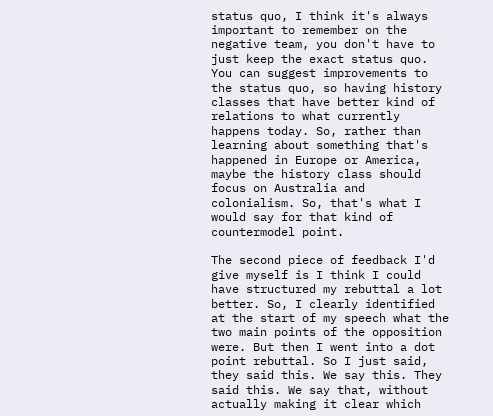status quo, I think it's always important to remember on the negative team, you don't have to just keep the exact status quo. You can suggest improvements to the status quo, so having history classes that have better kind of relations to what currently happens today. So, rather than learning about something that's happened in Europe or America, maybe the history class should focus on Australia and colonialism. So, that's what I would say for that kind of countermodel point.

The second piece of feedback I'd give myself is I think I could have structured my rebuttal a lot better. So, I clearly identified at the start of my speech what the two main points of the opposition were. But then I went into a dot point rebuttal. So I just said, they said this. We say this. They said this. We say that, without actually making it clear which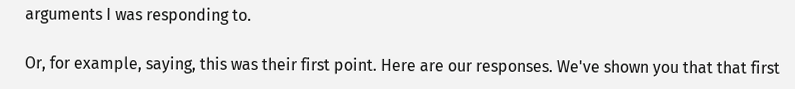arguments I was responding to.

Or, for example, saying, this was their first point. Here are our responses. We've shown you that that first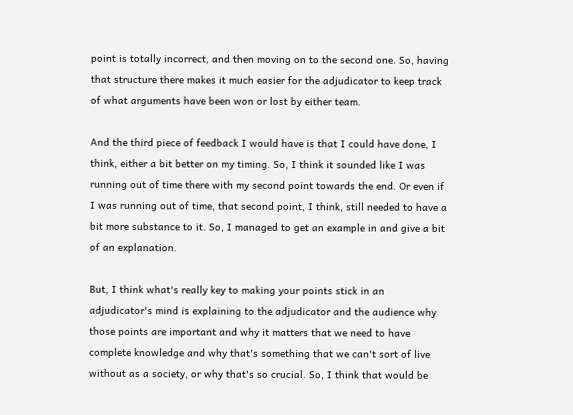point is totally incorrect, and then moving on to the second one. So, having that structure there makes it much easier for the adjudicator to keep track of what arguments have been won or lost by either team.

And the third piece of feedback I would have is that I could have done, I think, either a bit better on my timing. So, I think it sounded like I was running out of time there with my second point towards the end. Or even if I was running out of time, that second point, I think, still needed to have a bit more substance to it. So, I managed to get an example in and give a bit of an explanation.

But, I think what's really key to making your points stick in an adjudicator's mind is explaining to the adjudicator and the audience why those points are important and why it matters that we need to have complete knowledge and why that's something that we can't sort of live without as a society, or why that's so crucial. So, I think that would be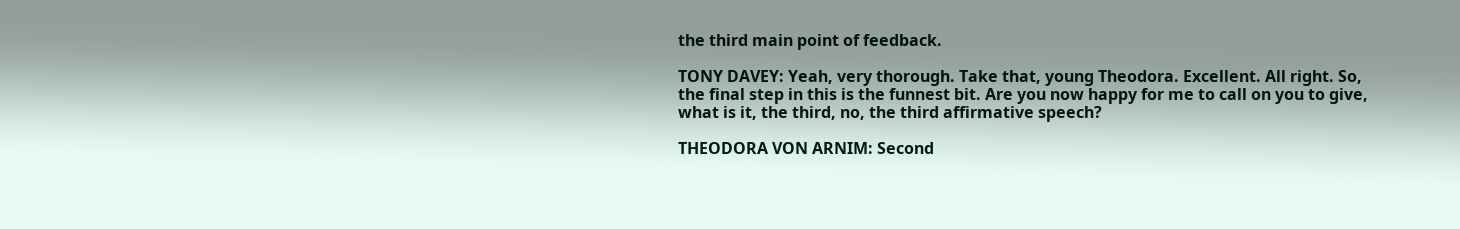the third main point of feedback.

TONY DAVEY: Yeah, very thorough. Take that, young Theodora. Excellent. All right. So, the final step in this is the funnest bit. Are you now happy for me to call on you to give, what is it, the third, no, the third affirmative speech?

THEODORA VON ARNIM: Second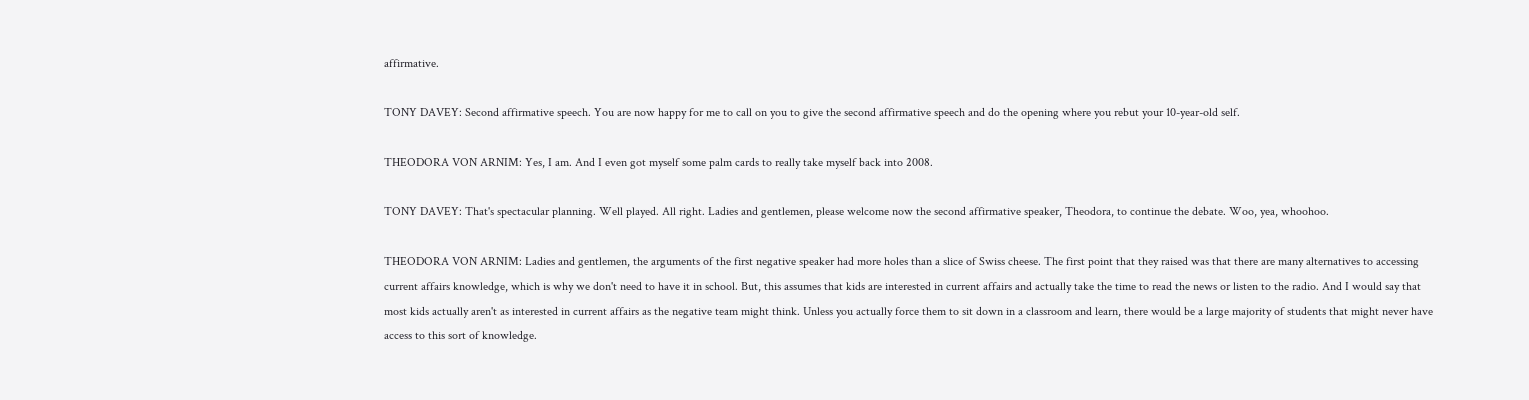affirmative.

TONY DAVEY: Second affirmative speech. You are now happy for me to call on you to give the second affirmative speech and do the opening where you rebut your 10-year-old self.

THEODORA VON ARNIM: Yes, I am. And I even got myself some palm cards to really take myself back into 2008.

TONY DAVEY: That's spectacular planning. Well played. All right. Ladies and gentlemen, please welcome now the second affirmative speaker, Theodora, to continue the debate. Woo, yea, whoohoo.

THEODORA VON ARNIM: Ladies and gentlemen, the arguments of the first negative speaker had more holes than a slice of Swiss cheese. The first point that they raised was that there are many alternatives to accessing current affairs knowledge, which is why we don't need to have it in school. But, this assumes that kids are interested in current affairs and actually take the time to read the news or listen to the radio. And I would say that most kids actually aren't as interested in current affairs as the negative team might think. Unless you actually force them to sit down in a classroom and learn, there would be a large majority of students that might never have access to this sort of knowledge.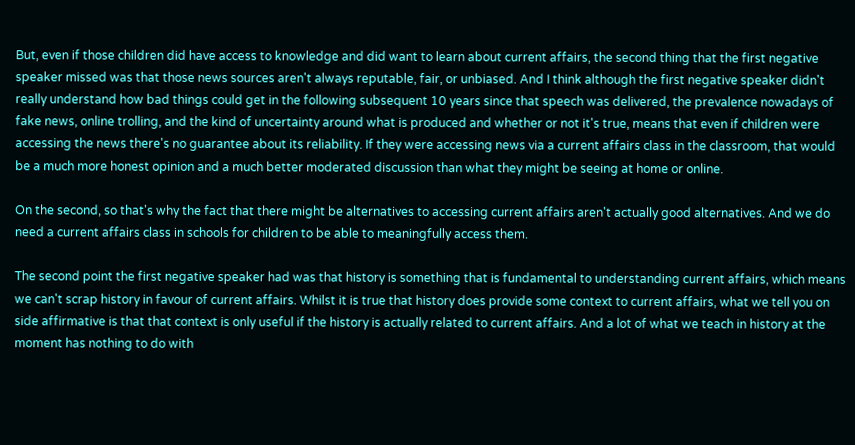But, even if those children did have access to knowledge and did want to learn about current affairs, the second thing that the first negative speaker missed was that those news sources aren't always reputable, fair, or unbiased. And I think although the first negative speaker didn't really understand how bad things could get in the following subsequent 10 years since that speech was delivered, the prevalence nowadays of fake news, online trolling, and the kind of uncertainty around what is produced and whether or not it's true, means that even if children were accessing the news there's no guarantee about its reliability. If they were accessing news via a current affairs class in the classroom, that would be a much more honest opinion and a much better moderated discussion than what they might be seeing at home or online.

On the second, so that's why the fact that there might be alternatives to accessing current affairs aren't actually good alternatives. And we do need a current affairs class in schools for children to be able to meaningfully access them.

The second point the first negative speaker had was that history is something that is fundamental to understanding current affairs, which means we can't scrap history in favour of current affairs. Whilst it is true that history does provide some context to current affairs, what we tell you on side affirmative is that that context is only useful if the history is actually related to current affairs. And a lot of what we teach in history at the moment has nothing to do with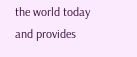the world today and provides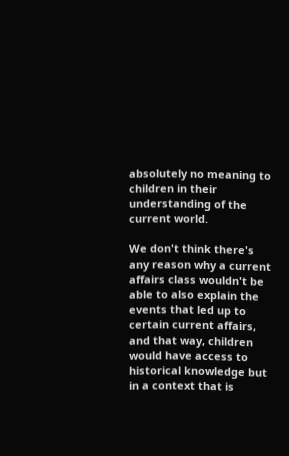absolutely no meaning to children in their understanding of the current world.

We don't think there's any reason why a current affairs class wouldn't be able to also explain the events that led up to certain current affairs, and that way, children would have access to historical knowledge but in a context that is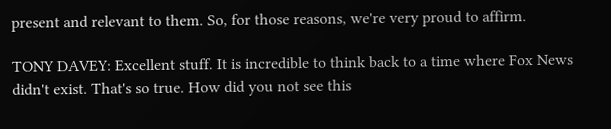present and relevant to them. So, for those reasons, we're very proud to affirm.

TONY DAVEY: Excellent stuff. It is incredible to think back to a time where Fox News didn't exist. That's so true. How did you not see this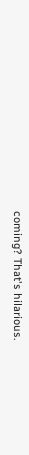coming? That's hilarious.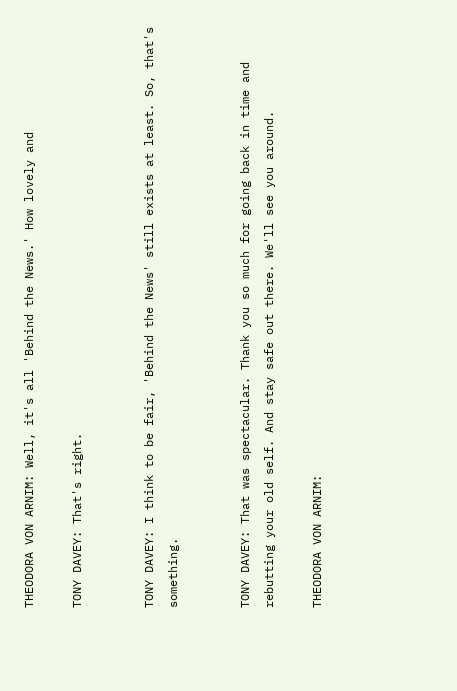THEODORA VON ARNIM: Well, it's all 'Behind the News.' How lovely and

TONY DAVEY: That's right.


TONY DAVEY: I think to be fair, 'Behind the News' still exists at least. So, that's something.


TONY DAVEY: That was spectacular. Thank you so much for going back in time and rebutting your old self. And stay safe out there. We'll see you around.

THEODORA VON ARNIM: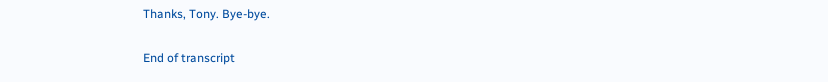Thanks, Tony. Bye-bye.

End of transcript